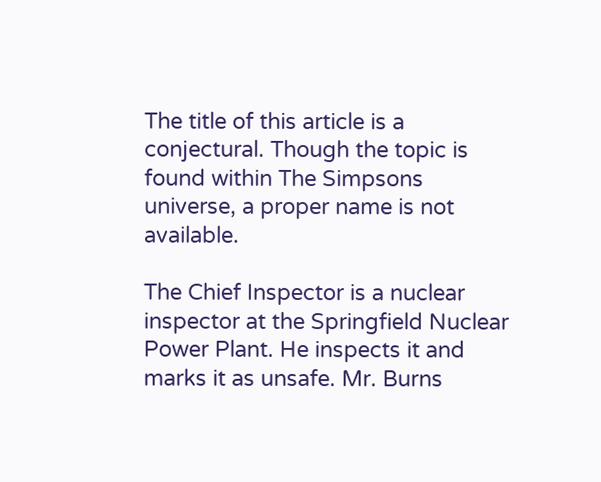The title of this article is a conjectural. Though the topic is found within The Simpsons universe, a proper name is not available.

The Chief Inspector is a nuclear inspector at the Springfield Nuclear Power Plant. He inspects it and marks it as unsafe. Mr. Burns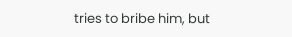tries to bribe him, but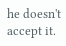he doesn't accept it.